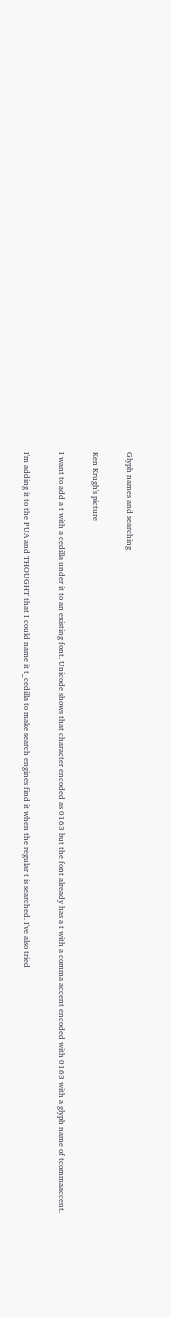Glyph names and searching

Ken Krugh's picture

I want to add a t with a cedilla under it to an existing font. Unicode shows that character encoded as 0163 but the font already has a t with a comma accent encoded with 0163 with a glyph name of tcommaaccent.

I'm adding it to the PUA and THOUGHT that I could name it t_cedilla to make search engines find it when the regular t is searched. I've also tried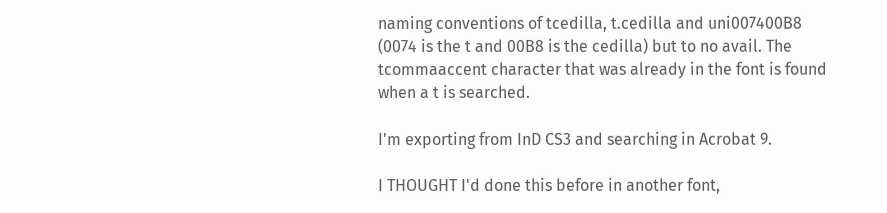naming conventions of tcedilla, t.cedilla and uni007400B8 (0074 is the t and 00B8 is the cedilla) but to no avail. The tcommaaccent character that was already in the font is found when a t is searched.

I'm exporting from InD CS3 and searching in Acrobat 9.

I THOUGHT I'd done this before in another font,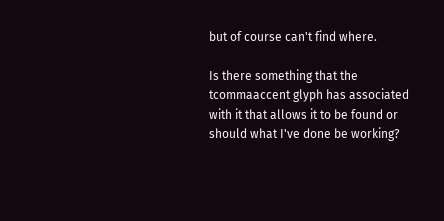but of course can't find where.

Is there something that the tcommaaccent glyph has associated with it that allows it to be found or should what I've done be working?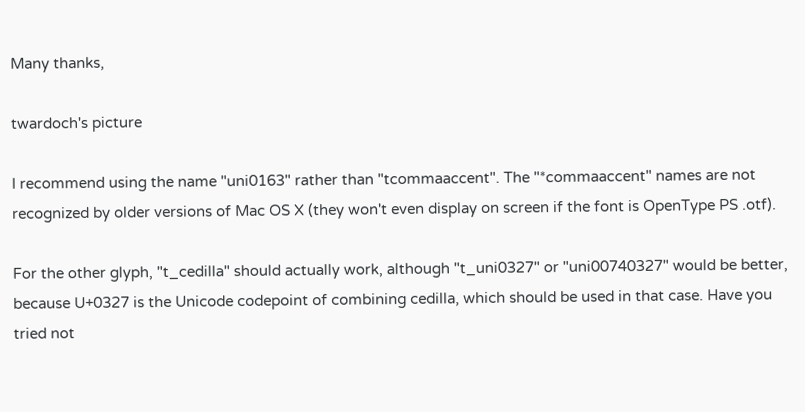Many thanks,

twardoch's picture

I recommend using the name "uni0163" rather than "tcommaaccent". The "*commaaccent" names are not recognized by older versions of Mac OS X (they won't even display on screen if the font is OpenType PS .otf).

For the other glyph, "t_cedilla" should actually work, although "t_uni0327" or "uni00740327" would be better, because U+0327 is the Unicode codepoint of combining cedilla, which should be used in that case. Have you tried not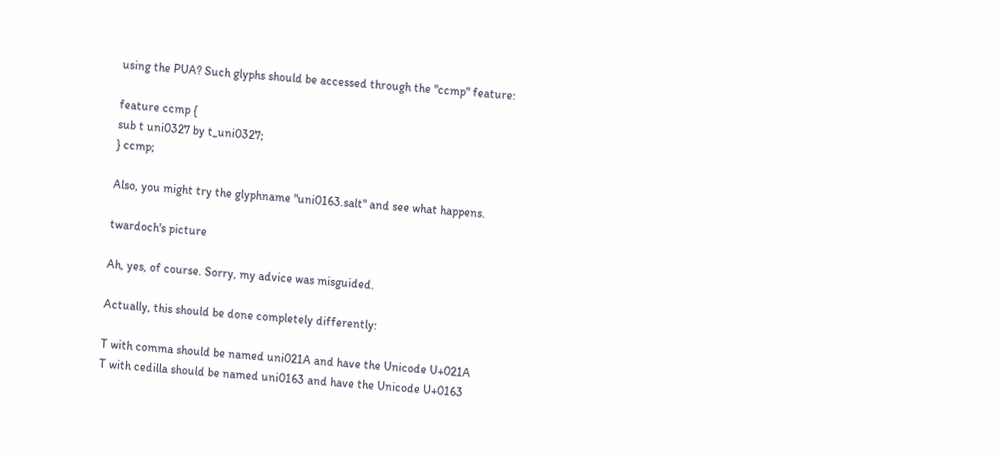using the PUA? Such glyphs should be accessed through the "ccmp" feature:

feature ccmp {
sub t uni0327 by t_uni0327;
} ccmp;

Also, you might try the glyphname "uni0163.salt" and see what happens.

twardoch's picture

Ah, yes, of course. Sorry, my advice was misguided.

Actually, this should be done completely differently:

T with comma should be named uni021A and have the Unicode U+021A
T with cedilla should be named uni0163 and have the Unicode U+0163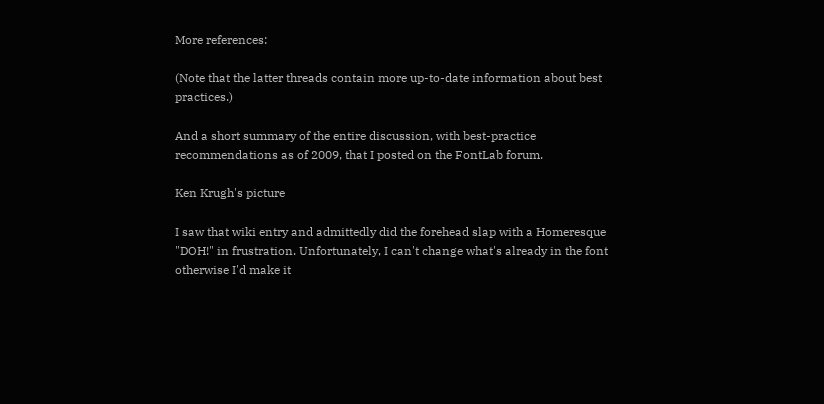More references:

(Note that the latter threads contain more up-to-date information about best practices.)

And a short summary of the entire discussion, with best-practice recommendations as of 2009, that I posted on the FontLab forum.

Ken Krugh's picture

I saw that wiki entry and admittedly did the forehead slap with a Homeresque "DOH!" in frustration. Unfortunately, I can't change what's already in the font otherwise I'd make it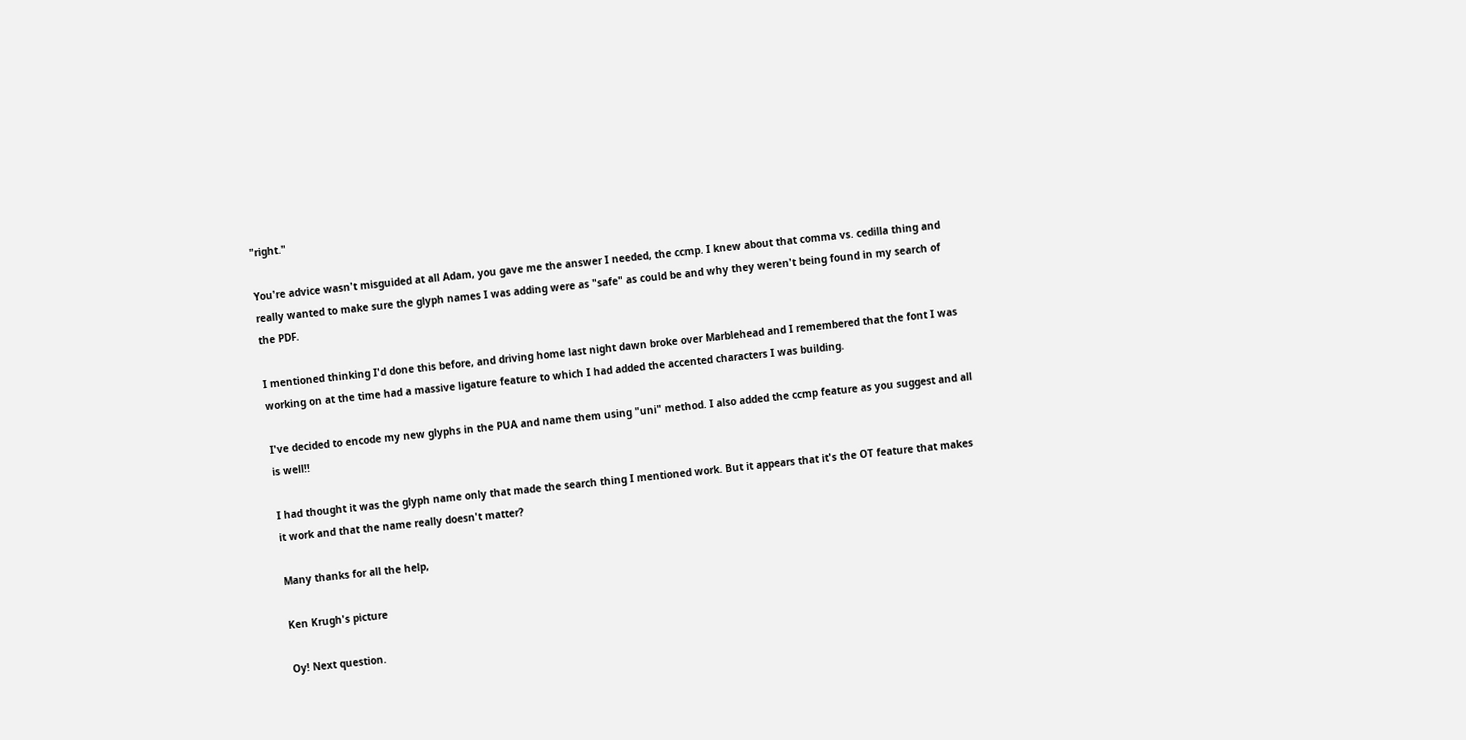"right."

You're advice wasn't misguided at all Adam, you gave me the answer I needed, the ccmp. I knew about that comma vs. cedilla thing and really wanted to make sure the glyph names I was adding were as "safe" as could be and why they weren't being found in my search of the PDF.

I mentioned thinking I'd done this before, and driving home last night dawn broke over Marblehead and I remembered that the font I was working on at the time had a massive ligature feature to which I had added the accented characters I was building.

I've decided to encode my new glyphs in the PUA and name them using "uni" method. I also added the ccmp feature as you suggest and all is well!!

I had thought it was the glyph name only that made the search thing I mentioned work. But it appears that it's the OT feature that makes it work and that the name really doesn't matter?

Many thanks for all the help,

Ken Krugh's picture

Oy! Next question.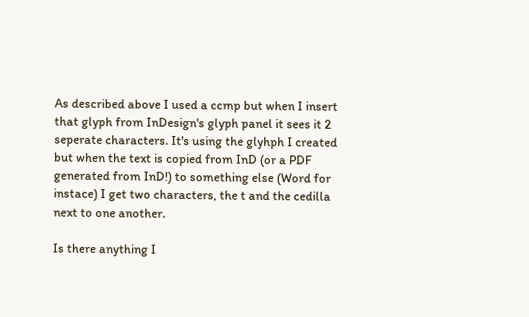As described above I used a ccmp but when I insert that glyph from InDesign's glyph panel it sees it 2 seperate characters. It's using the glyhph I created but when the text is copied from InD (or a PDF generated from InD!) to something else (Word for instace) I get two characters, the t and the cedilla next to one another.

Is there anything I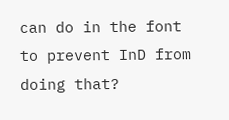can do in the font to prevent InD from doing that?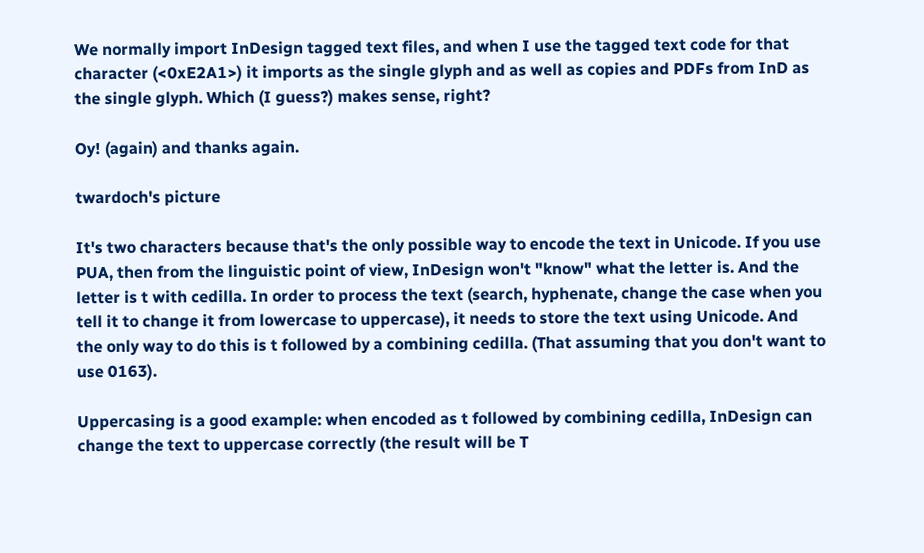We normally import InDesign tagged text files, and when I use the tagged text code for that character (<0xE2A1>) it imports as the single glyph and as well as copies and PDFs from InD as the single glyph. Which (I guess?) makes sense, right?

Oy! (again) and thanks again.

twardoch's picture

It's two characters because that's the only possible way to encode the text in Unicode. If you use PUA, then from the linguistic point of view, InDesign won't "know" what the letter is. And the letter is t with cedilla. In order to process the text (search, hyphenate, change the case when you tell it to change it from lowercase to uppercase), it needs to store the text using Unicode. And the only way to do this is t followed by a combining cedilla. (That assuming that you don't want to use 0163).

Uppercasing is a good example: when encoded as t followed by combining cedilla, InDesign can change the text to uppercase correctly (the result will be T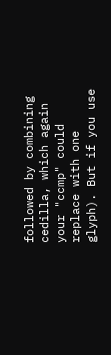followed by combining cedilla, which again your "ccmp" could replace with one glyph). But if you use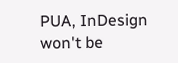PUA, InDesign won't be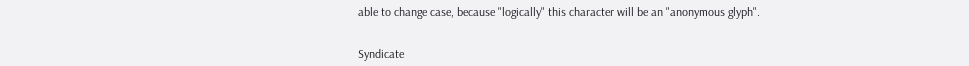able to change case, because "logically" this character will be an "anonymous glyph".


Syndicate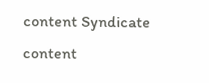content Syndicate content